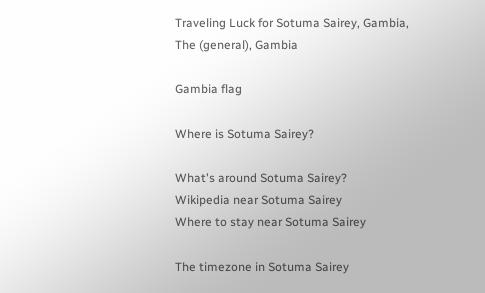Traveling Luck for Sotuma Sairey, Gambia, The (general), Gambia

Gambia flag

Where is Sotuma Sairey?

What's around Sotuma Sairey?
Wikipedia near Sotuma Sairey
Where to stay near Sotuma Sairey

The timezone in Sotuma Sairey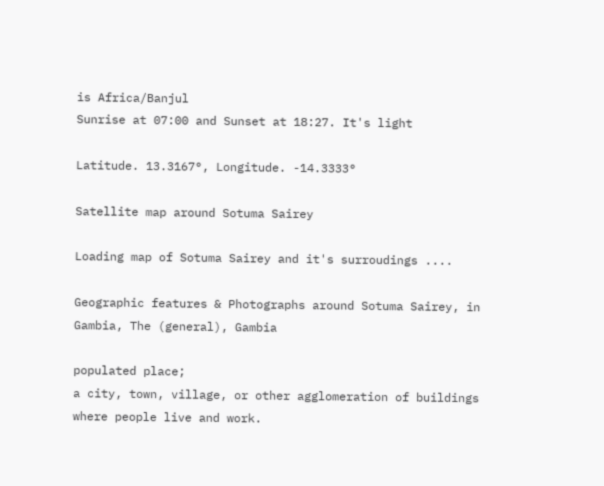is Africa/Banjul
Sunrise at 07:00 and Sunset at 18:27. It's light

Latitude. 13.3167°, Longitude. -14.3333°

Satellite map around Sotuma Sairey

Loading map of Sotuma Sairey and it's surroudings ....

Geographic features & Photographs around Sotuma Sairey, in Gambia, The (general), Gambia

populated place;
a city, town, village, or other agglomeration of buildings where people live and work.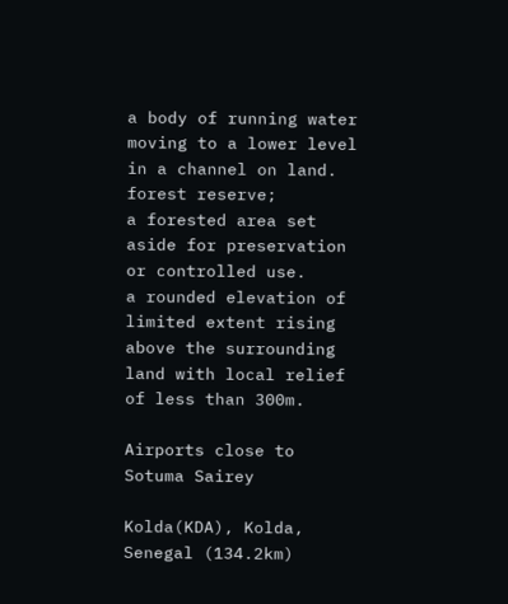a body of running water moving to a lower level in a channel on land.
forest reserve;
a forested area set aside for preservation or controlled use.
a rounded elevation of limited extent rising above the surrounding land with local relief of less than 300m.

Airports close to Sotuma Sairey

Kolda(KDA), Kolda, Senegal (134.2km)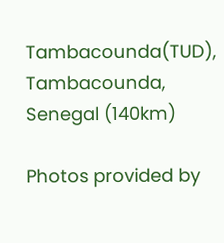Tambacounda(TUD), Tambacounda, Senegal (140km)

Photos provided by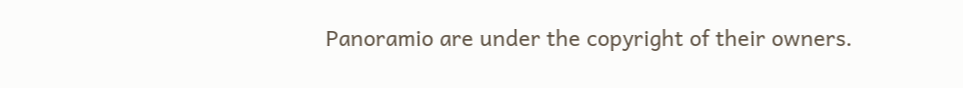Panoramio are under the copyright of their owners.